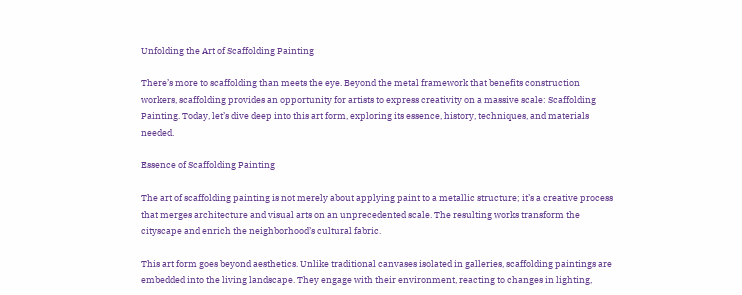Unfolding the Art of Scaffolding Painting

There’s more to scaffolding than meets the eye. Beyond the metal framework that benefits construction workers, scaffolding provides an opportunity for artists to express creativity on a massive scale: Scaffolding Painting. Today, let’s dive deep into this art form, exploring its essence, history, techniques, and materials needed.

Essence of Scaffolding Painting

The art of scaffolding painting is not merely about applying paint to a metallic structure; it’s a creative process that merges architecture and visual arts on an unprecedented scale. The resulting works transform the cityscape and enrich the neighborhood’s cultural fabric.

This art form goes beyond aesthetics. Unlike traditional canvases isolated in galleries, scaffolding paintings are embedded into the living landscape. They engage with their environment, reacting to changes in lighting,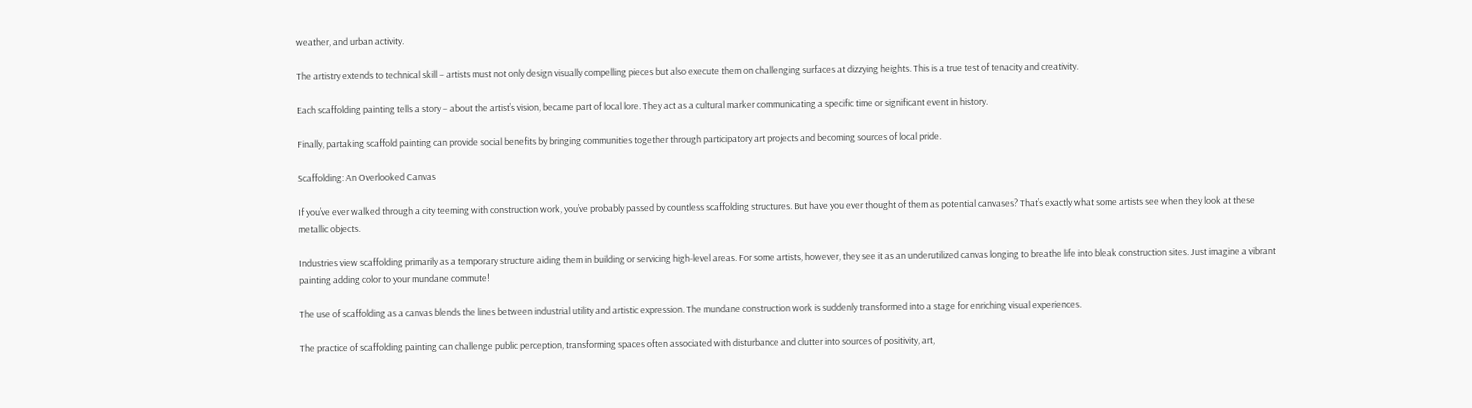weather, and urban activity.

The artistry extends to technical skill – artists must not only design visually compelling pieces but also execute them on challenging surfaces at dizzying heights. This is a true test of tenacity and creativity.

Each scaffolding painting tells a story – about the artist’s vision, became part of local lore. They act as a cultural marker communicating a specific time or significant event in history.

Finally, partaking scaffold painting can provide social benefits by bringing communities together through participatory art projects and becoming sources of local pride.

Scaffolding: An Overlooked Canvas

If you’ve ever walked through a city teeming with construction work, you’ve probably passed by countless scaffolding structures. But have you ever thought of them as potential canvases? That’s exactly what some artists see when they look at these metallic objects.

Industries view scaffolding primarily as a temporary structure aiding them in building or servicing high-level areas. For some artists, however, they see it as an underutilized canvas longing to breathe life into bleak construction sites. Just imagine a vibrant painting adding color to your mundane commute!

The use of scaffolding as a canvas blends the lines between industrial utility and artistic expression. The mundane construction work is suddenly transformed into a stage for enriching visual experiences.

The practice of scaffolding painting can challenge public perception, transforming spaces often associated with disturbance and clutter into sources of positivity, art,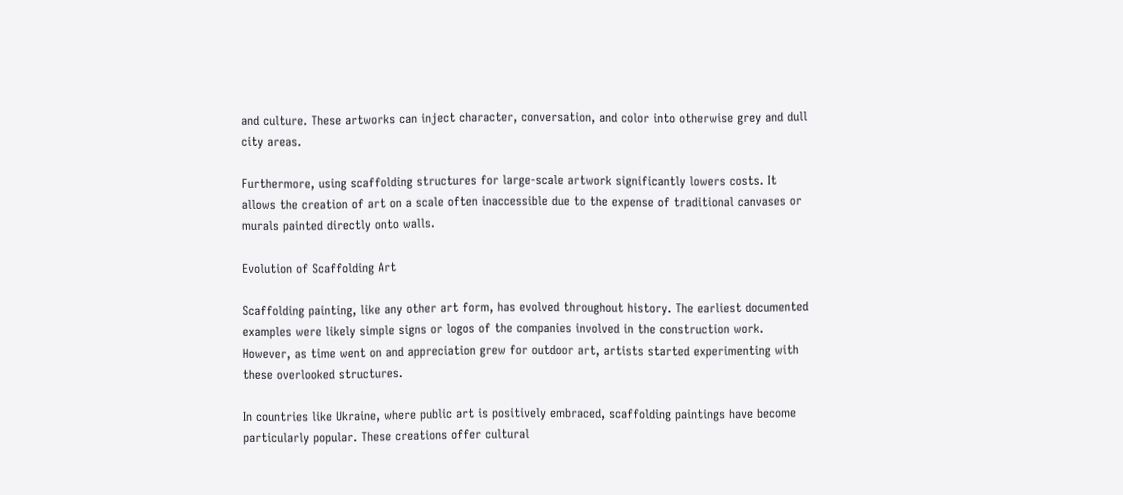and culture. These artworks can inject character, conversation, and color into otherwise grey and dull city areas.

Furthermore, using scaffolding structures for large-scale artwork significantly lowers costs. It allows the creation of art on a scale often inaccessible due to the expense of traditional canvases or murals painted directly onto walls.

Evolution of Scaffolding Art

Scaffolding painting, like any other art form, has evolved throughout history. The earliest documented examples were likely simple signs or logos of the companies involved in the construction work. However, as time went on and appreciation grew for outdoor art, artists started experimenting with these overlooked structures.

In countries like Ukraine, where public art is positively embraced, scaffolding paintings have become particularly popular. These creations offer cultural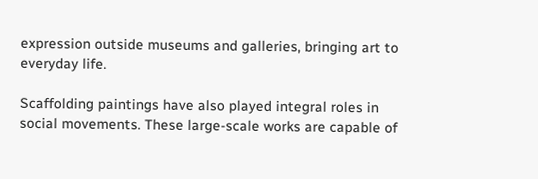expression outside museums and galleries, bringing art to everyday life.

Scaffolding paintings have also played integral roles in social movements. These large-scale works are capable of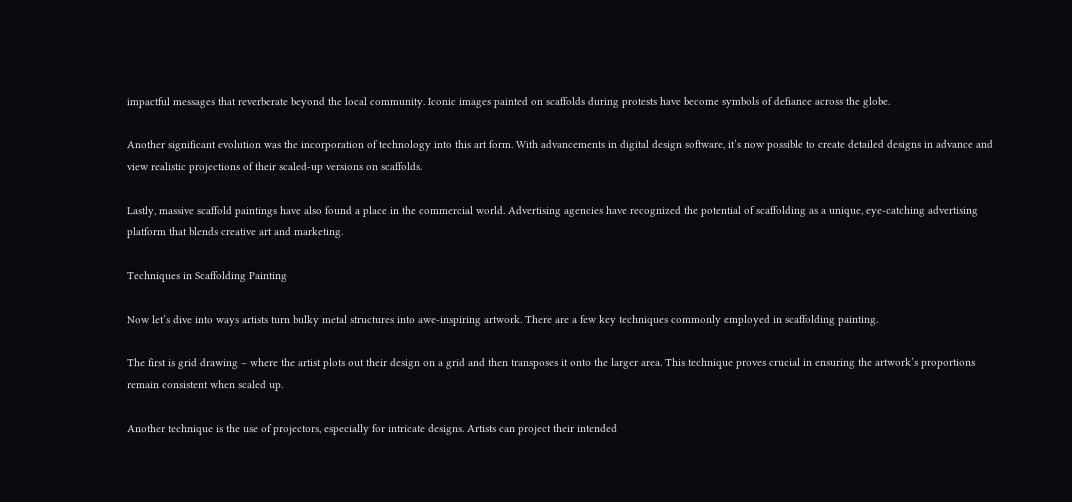impactful messages that reverberate beyond the local community. Iconic images painted on scaffolds during protests have become symbols of defiance across the globe.

Another significant evolution was the incorporation of technology into this art form. With advancements in digital design software, it’s now possible to create detailed designs in advance and view realistic projections of their scaled-up versions on scaffolds.

Lastly, massive scaffold paintings have also found a place in the commercial world. Advertising agencies have recognized the potential of scaffolding as a unique, eye-catching advertising platform that blends creative art and marketing.

Techniques in Scaffolding Painting

Now let’s dive into ways artists turn bulky metal structures into awe-inspiring artwork. There are a few key techniques commonly employed in scaffolding painting.

The first is grid drawing – where the artist plots out their design on a grid and then transposes it onto the larger area. This technique proves crucial in ensuring the artwork’s proportions remain consistent when scaled up.

Another technique is the use of projectors, especially for intricate designs. Artists can project their intended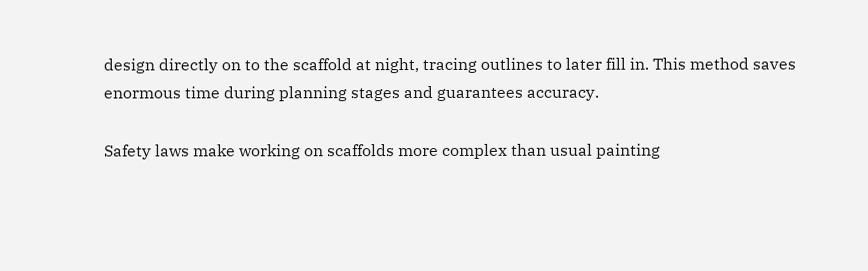design directly on to the scaffold at night, tracing outlines to later fill in. This method saves enormous time during planning stages and guarantees accuracy.

Safety laws make working on scaffolds more complex than usual painting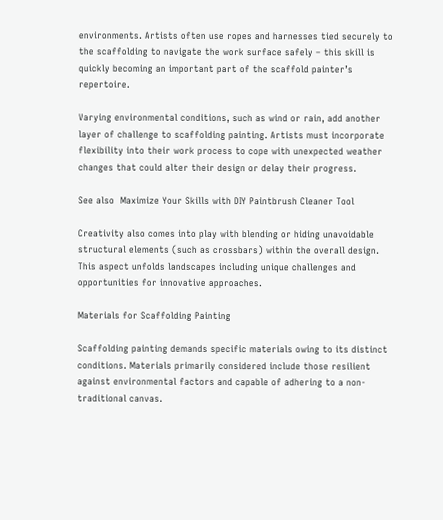environments. Artists often use ropes and harnesses tied securely to the scaffolding to navigate the work surface safely – this skill is quickly becoming an important part of the scaffold painter’s repertoire.

Varying environmental conditions, such as wind or rain, add another layer of challenge to scaffolding painting. Artists must incorporate flexibility into their work process to cope with unexpected weather changes that could alter their design or delay their progress.

See also  Maximize Your Skills with DIY Paintbrush Cleaner Tool

Creativity also comes into play with blending or hiding unavoidable structural elements (such as crossbars) within the overall design. This aspect unfolds landscapes including unique challenges and opportunities for innovative approaches.

Materials for Scaffolding Painting

Scaffolding painting demands specific materials owing to its distinct conditions. Materials primarily considered include those resilient against environmental factors and capable of adhering to a non-traditional canvas.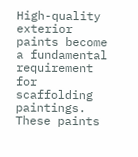High-quality exterior paints become a fundamental requirement for scaffolding paintings. These paints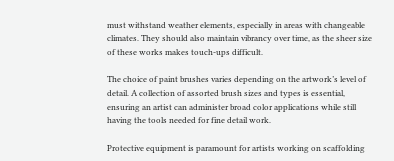must withstand weather elements, especially in areas with changeable climates. They should also maintain vibrancy over time, as the sheer size of these works makes touch-ups difficult.

The choice of paint brushes varies depending on the artwork’s level of detail. A collection of assorted brush sizes and types is essential, ensuring an artist can administer broad color applications while still having the tools needed for fine detail work.

Protective equipment is paramount for artists working on scaffolding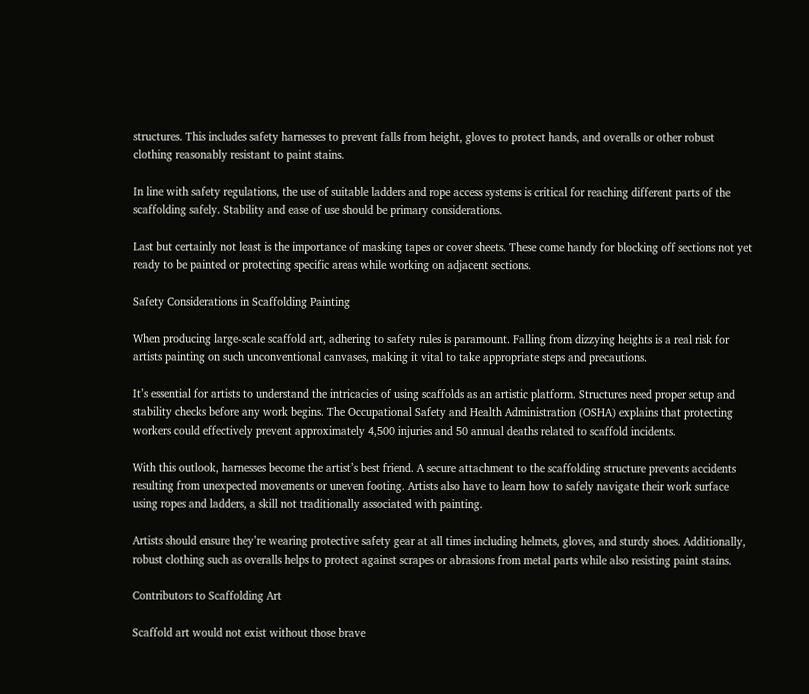structures. This includes safety harnesses to prevent falls from height, gloves to protect hands, and overalls or other robust clothing reasonably resistant to paint stains.

In line with safety regulations, the use of suitable ladders and rope access systems is critical for reaching different parts of the scaffolding safely. Stability and ease of use should be primary considerations.

Last but certainly not least is the importance of masking tapes or cover sheets. These come handy for blocking off sections not yet ready to be painted or protecting specific areas while working on adjacent sections.

Safety Considerations in Scaffolding Painting

When producing large-scale scaffold art, adhering to safety rules is paramount. Falling from dizzying heights is a real risk for artists painting on such unconventional canvases, making it vital to take appropriate steps and precautions.

It’s essential for artists to understand the intricacies of using scaffolds as an artistic platform. Structures need proper setup and stability checks before any work begins. The Occupational Safety and Health Administration (OSHA) explains that protecting workers could effectively prevent approximately 4,500 injuries and 50 annual deaths related to scaffold incidents.

With this outlook, harnesses become the artist’s best friend. A secure attachment to the scaffolding structure prevents accidents resulting from unexpected movements or uneven footing. Artists also have to learn how to safely navigate their work surface using ropes and ladders, a skill not traditionally associated with painting.

Artists should ensure they’re wearing protective safety gear at all times including helmets, gloves, and sturdy shoes. Additionally, robust clothing such as overalls helps to protect against scrapes or abrasions from metal parts while also resisting paint stains.

Contributors to Scaffolding Art

Scaffold art would not exist without those brave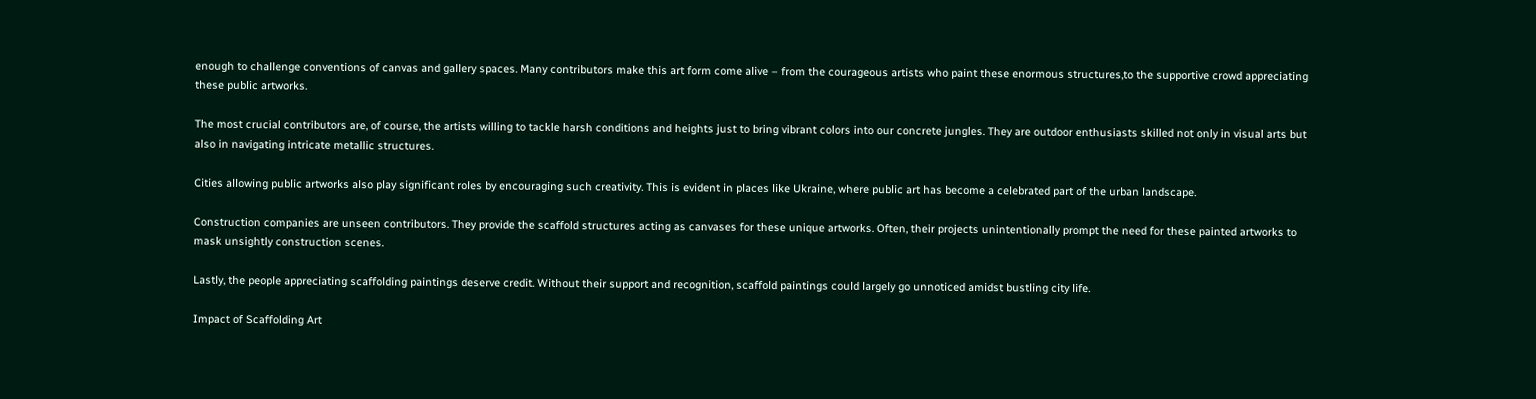enough to challenge conventions of canvas and gallery spaces. Many contributors make this art form come alive – from the courageous artists who paint these enormous structures,to the supportive crowd appreciating these public artworks.

The most crucial contributors are, of course, the artists willing to tackle harsh conditions and heights just to bring vibrant colors into our concrete jungles. They are outdoor enthusiasts skilled not only in visual arts but also in navigating intricate metallic structures.

Cities allowing public artworks also play significant roles by encouraging such creativity. This is evident in places like Ukraine, where public art has become a celebrated part of the urban landscape.

Construction companies are unseen contributors. They provide the scaffold structures acting as canvases for these unique artworks. Often, their projects unintentionally prompt the need for these painted artworks to mask unsightly construction scenes.

Lastly, the people appreciating scaffolding paintings deserve credit. Without their support and recognition, scaffold paintings could largely go unnoticed amidst bustling city life.

Impact of Scaffolding Art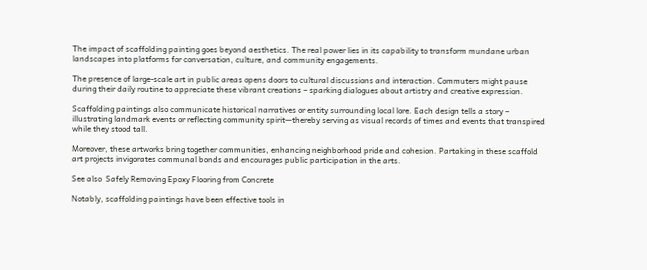The impact of scaffolding painting goes beyond aesthetics. The real power lies in its capability to transform mundane urban landscapes into platforms for conversation, culture, and community engagements.

The presence of large-scale art in public areas opens doors to cultural discussions and interaction. Commuters might pause during their daily routine to appreciate these vibrant creations – sparking dialogues about artistry and creative expression.

Scaffolding paintings also communicate historical narratives or entity surrounding local lore. Each design tells a story – illustrating landmark events or reflecting community spirit—thereby serving as visual records of times and events that transpired while they stood tall.

Moreover, these artworks bring together communities, enhancing neighborhood pride and cohesion. Partaking in these scaffold art projects invigorates communal bonds and encourages public participation in the arts.

See also  Safely Removing Epoxy Flooring from Concrete

Notably, scaffolding paintings have been effective tools in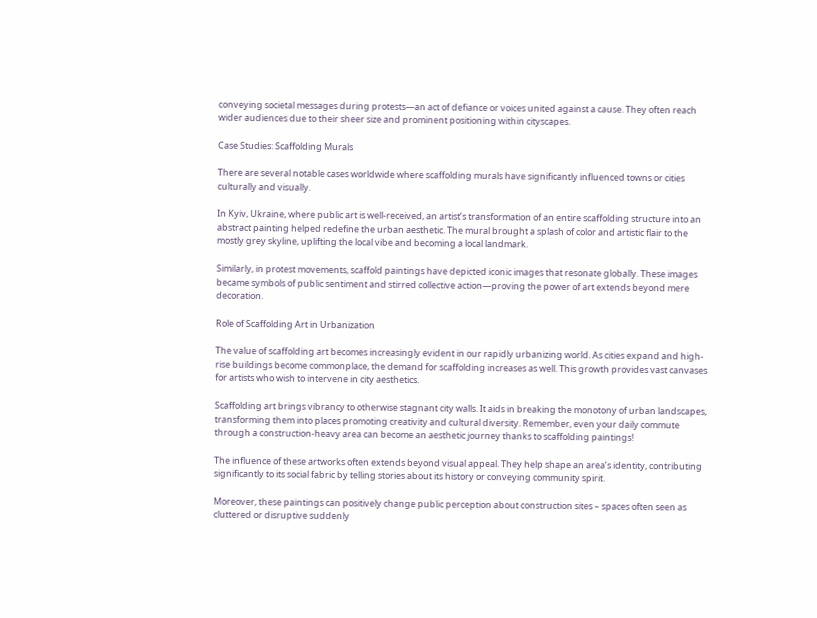conveying societal messages during protests—an act of defiance or voices united against a cause. They often reach wider audiences due to their sheer size and prominent positioning within cityscapes.

Case Studies: Scaffolding Murals

There are several notable cases worldwide where scaffolding murals have significantly influenced towns or cities culturally and visually.

In Kyiv, Ukraine, where public art is well-received, an artist’s transformation of an entire scaffolding structure into an abstract painting helped redefine the urban aesthetic. The mural brought a splash of color and artistic flair to the mostly grey skyline, uplifting the local vibe and becoming a local landmark.

Similarly, in protest movements, scaffold paintings have depicted iconic images that resonate globally. These images became symbols of public sentiment and stirred collective action—proving the power of art extends beyond mere decoration.

Role of Scaffolding Art in Urbanization

The value of scaffolding art becomes increasingly evident in our rapidly urbanizing world. As cities expand and high-rise buildings become commonplace, the demand for scaffolding increases as well. This growth provides vast canvases for artists who wish to intervene in city aesthetics.

Scaffolding art brings vibrancy to otherwise stagnant city walls. It aids in breaking the monotony of urban landscapes, transforming them into places promoting creativity and cultural diversity. Remember, even your daily commute through a construction-heavy area can become an aesthetic journey thanks to scaffolding paintings!

The influence of these artworks often extends beyond visual appeal. They help shape an area’s identity, contributing significantly to its social fabric by telling stories about its history or conveying community spirit.

Moreover, these paintings can positively change public perception about construction sites – spaces often seen as cluttered or disruptive suddenly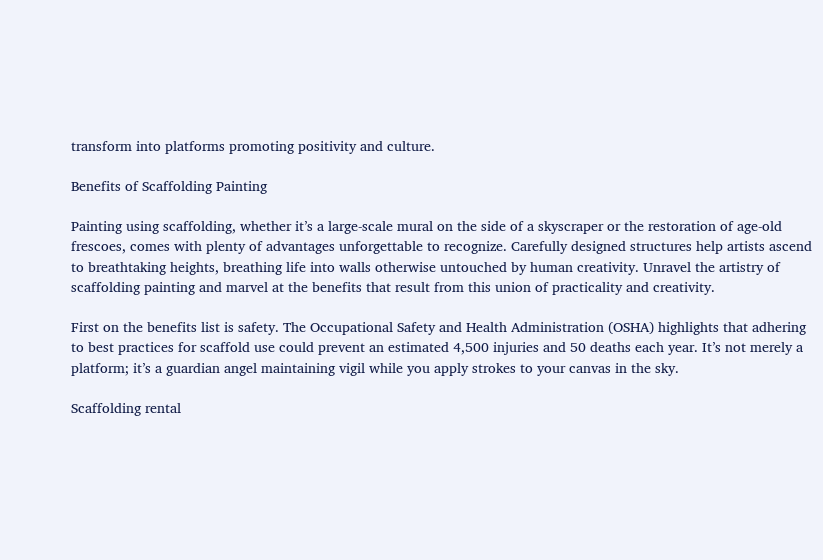transform into platforms promoting positivity and culture.

Benefits of Scaffolding Painting

Painting using scaffolding, whether it’s a large-scale mural on the side of a skyscraper or the restoration of age-old frescoes, comes with plenty of advantages unforgettable to recognize. Carefully designed structures help artists ascend to breathtaking heights, breathing life into walls otherwise untouched by human creativity. Unravel the artistry of scaffolding painting and marvel at the benefits that result from this union of practicality and creativity.

First on the benefits list is safety. The Occupational Safety and Health Administration (OSHA) highlights that adhering to best practices for scaffold use could prevent an estimated 4,500 injuries and 50 deaths each year. It’s not merely a platform; it’s a guardian angel maintaining vigil while you apply strokes to your canvas in the sky.

Scaffolding rental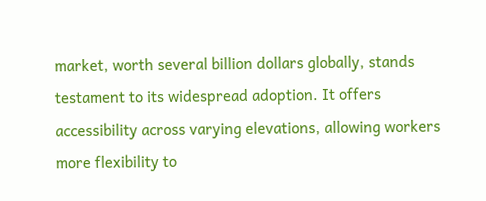market, worth several billion dollars globally, stands testament to its widespread adoption. It offers accessibility across varying elevations, allowing workers more flexibility to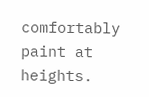comfortably paint at heights.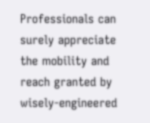Professionals can surely appreciate the mobility and reach granted by wisely-engineered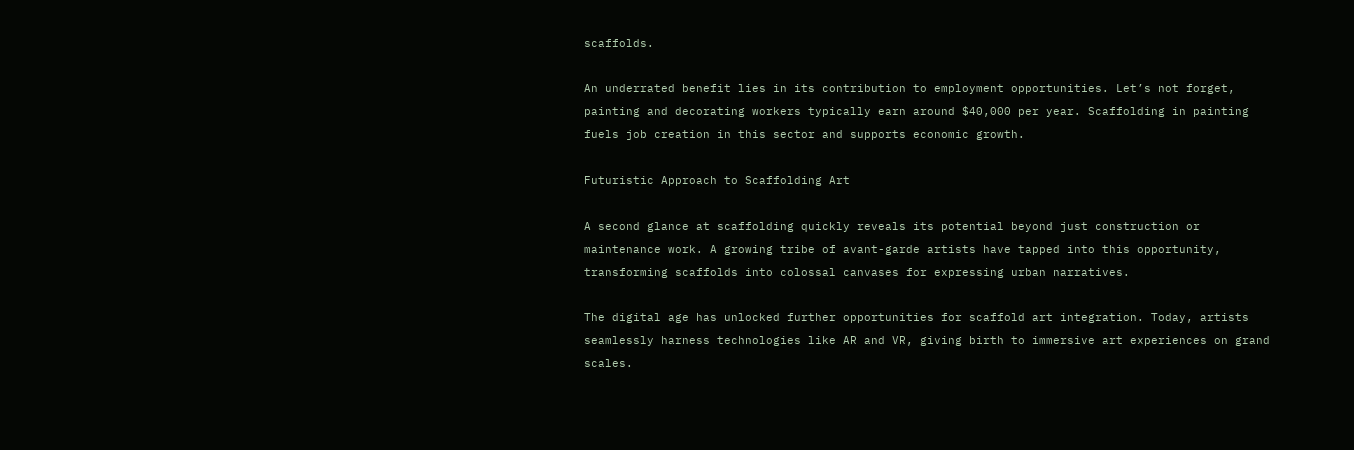scaffolds.

An underrated benefit lies in its contribution to employment opportunities. Let’s not forget, painting and decorating workers typically earn around $40,000 per year. Scaffolding in painting fuels job creation in this sector and supports economic growth.

Futuristic Approach to Scaffolding Art

A second glance at scaffolding quickly reveals its potential beyond just construction or maintenance work. A growing tribe of avant-garde artists have tapped into this opportunity, transforming scaffolds into colossal canvases for expressing urban narratives.

The digital age has unlocked further opportunities for scaffold art integration. Today, artists seamlessly harness technologies like AR and VR, giving birth to immersive art experiences on grand scales.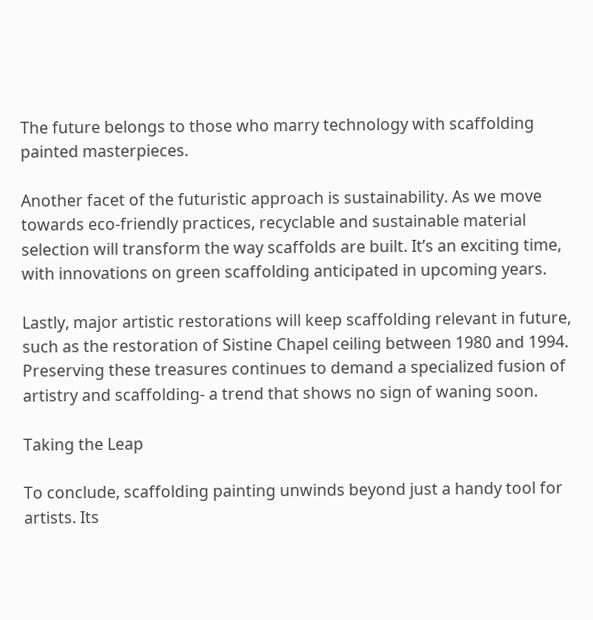The future belongs to those who marry technology with scaffolding painted masterpieces.

Another facet of the futuristic approach is sustainability. As we move towards eco-friendly practices, recyclable and sustainable material selection will transform the way scaffolds are built. It’s an exciting time, with innovations on green scaffolding anticipated in upcoming years.

Lastly, major artistic restorations will keep scaffolding relevant in future, such as the restoration of Sistine Chapel ceiling between 1980 and 1994. Preserving these treasures continues to demand a specialized fusion of artistry and scaffolding- a trend that shows no sign of waning soon.

Taking the Leap

To conclude, scaffolding painting unwinds beyond just a handy tool for artists. Its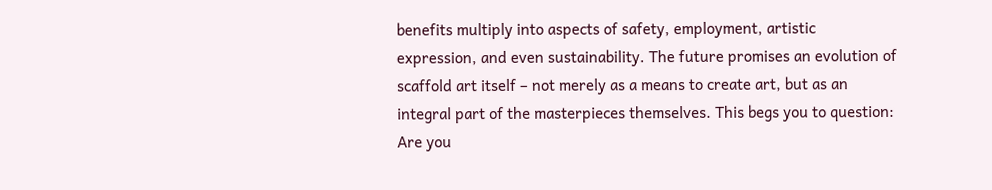benefits multiply into aspects of safety, employment, artistic expression, and even sustainability. The future promises an evolution of scaffold art itself – not merely as a means to create art, but as an integral part of the masterpieces themselves. This begs you to question: Are you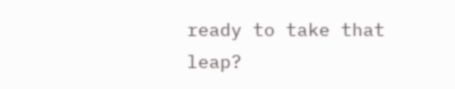ready to take that leap?